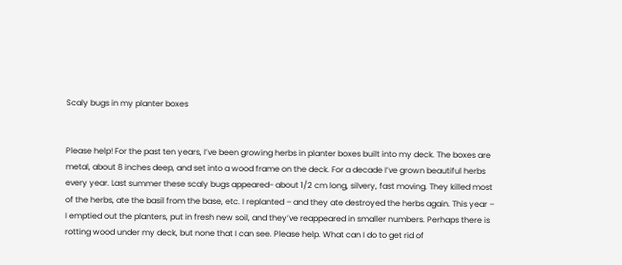Scaly bugs in my planter boxes


Please help! For the past ten years, I’ve been growing herbs in planter boxes built into my deck. The boxes are metal, about 8 inches deep, and set into a wood frame on the deck. For a decade I’ve grown beautiful herbs every year. Last summer these scaly bugs appeared- about 1/2 cm long, silvery, fast moving. They killed most of the herbs, ate the basil from the base, etc. I replanted – and they ate destroyed the herbs again. This year – I emptied out the planters, put in fresh new soil, and they’ve reappeared in smaller numbers. Perhaps there is rotting wood under my deck, but none that I can see. Please help. What can I do to get rid of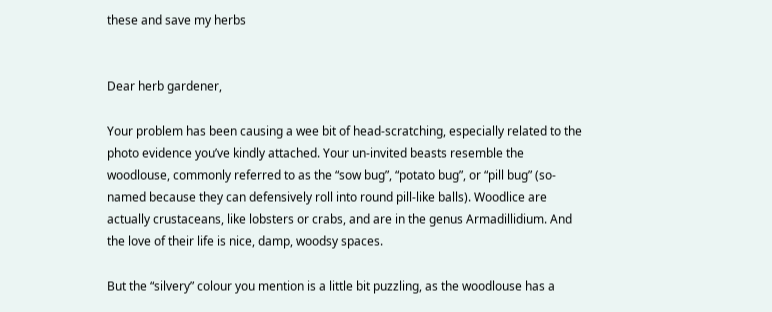these and save my herbs


Dear herb gardener,

Your problem has been causing a wee bit of head-scratching, especially related to the photo evidence you’ve kindly attached. Your un-invited beasts resemble the woodlouse, commonly referred to as the “sow bug”, “potato bug”, or “pill bug” (so-named because they can defensively roll into round pill-like balls). Woodlice are actually crustaceans, like lobsters or crabs, and are in the genus Armadillidium. And the love of their life is nice, damp, woodsy spaces.

But the “silvery” colour you mention is a little bit puzzling, as the woodlouse has a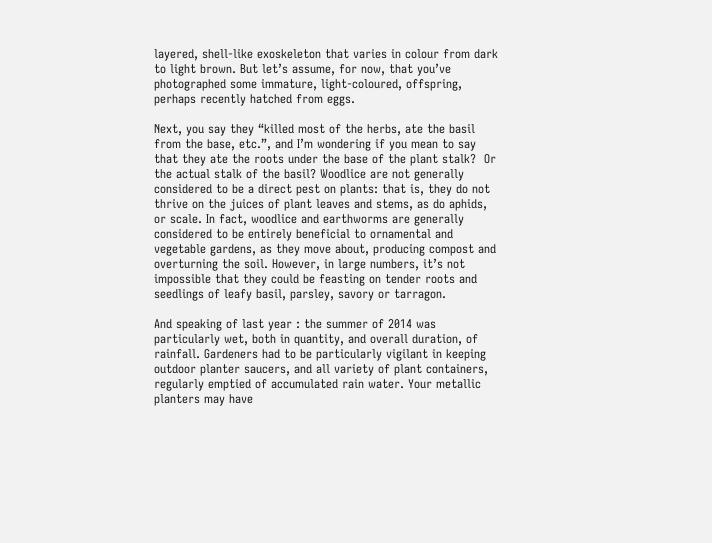layered, shell-like exoskeleton that varies in colour from dark to light brown. But let’s assume, for now, that you’ve photographed some immature, light-coloured, offspring, perhaps recently hatched from eggs.

Next, you say they “killed most of the herbs, ate the basil from the base, etc.”, and I’m wondering if you mean to say that they ate the roots under the base of the plant stalk?  Or the actual stalk of the basil? Woodlice are not generally considered to be a direct pest on plants: that is, they do not thrive on the juices of plant leaves and stems, as do aphids, or scale. In fact, woodlice and earthworms are generally considered to be entirely beneficial to ornamental and vegetable gardens, as they move about, producing compost and overturning the soil. However, in large numbers, it’s not impossible that they could be feasting on tender roots and seedlings of leafy basil, parsley, savory or tarragon.

And speaking of last year : the summer of 2014 was particularly wet, both in quantity, and overall duration, of rainfall. Gardeners had to be particularly vigilant in keeping outdoor planter saucers, and all variety of plant containers, regularly emptied of accumulated rain water. Your metallic planters may have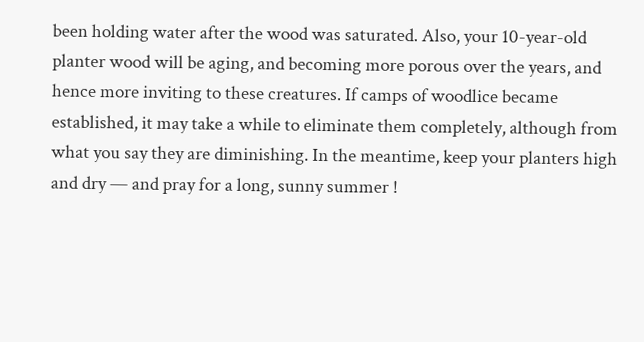been holding water after the wood was saturated. Also, your 10-year-old planter wood will be aging, and becoming more porous over the years, and hence more inviting to these creatures. If camps of woodlice became established, it may take a while to eliminate them completely, although from what you say they are diminishing. In the meantime, keep your planters high and dry — and pray for a long, sunny summer !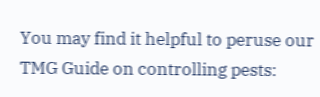You may find it helpful to peruse our TMG Guide on controlling pests: